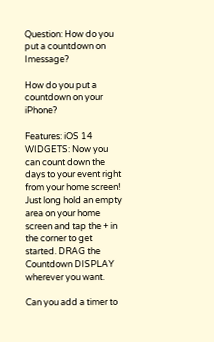Question: How do you put a countdown on Imessage?

How do you put a countdown on your iPhone?

Features: iOS 14 WIDGETS: Now you can count down the days to your event right from your home screen! Just long hold an empty area on your home screen and tap the + in the corner to get started. DRAG the Countdown DISPLAY wherever you want.

Can you add a timer to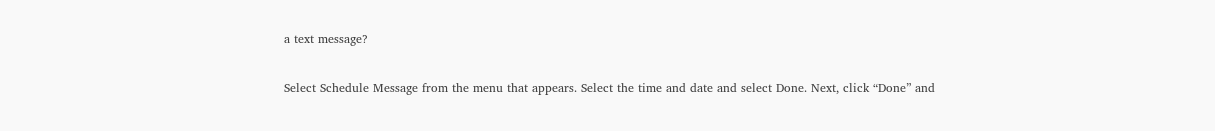a text message?

Select Schedule Message from the menu that appears. Select the time and date and select Done. Next, click “Done” and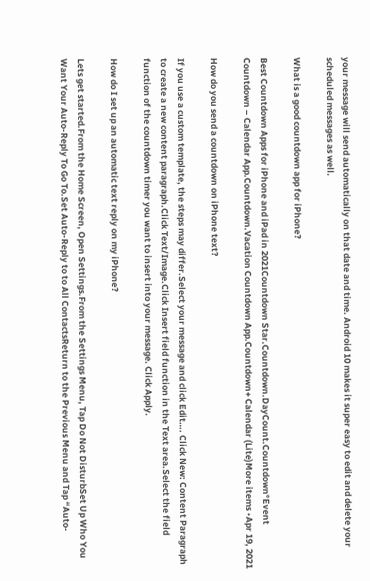your message will send automatically on that date and time. Android 10 makes it super easy to edit and delete your scheduled messages as well.

What is a good countdown app for iPhone?

Best Countdown Apps for iPhone and iPad in 2021Countdown Star.Countdown.DayCount.Countdown°Event Countdown – Calendar App.Countdown.Vacation Countdown App.Countdown+ Calendar (Lite)More items •Apr 19, 2021

How do you send a countdown on iPhone text?

If you use a custom template, the steps may differ.Select your message and click Edit…. Click New: Content Paragraph to create a new content paragraph.Click Text/Image.Click Insert field function in the Text area.Select the field function of the countdown timer you want to insert into your message. Click Apply.

How do I set up an automatic text reply on my iPhone?

Lets get started.From the Home Screen, Open Settings.From the Settings Menu, Tap Do Not DisturbSet Up Who You Want Your Auto-Reply To Go To.Set Auto-Reply to to All ContactsReturn to the Previous Menu and Tap “Auto-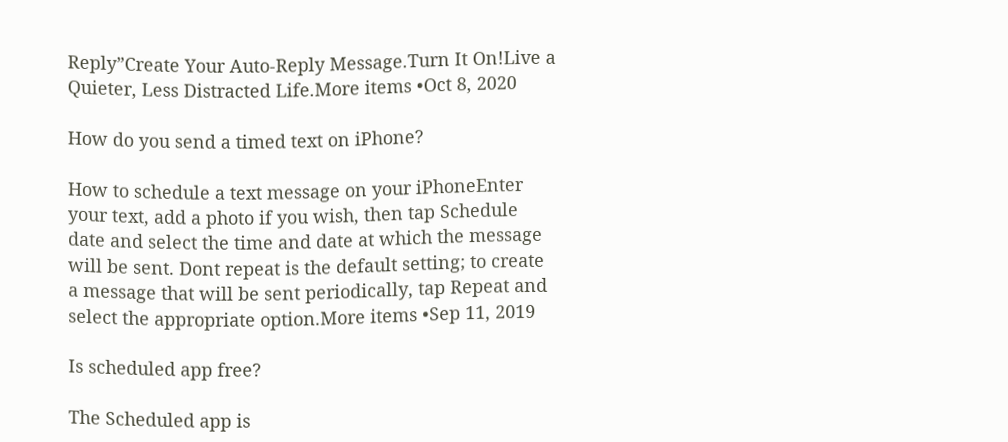Reply”Create Your Auto-Reply Message.Turn It On!Live a Quieter, Less Distracted Life.More items •Oct 8, 2020

How do you send a timed text on iPhone?

How to schedule a text message on your iPhoneEnter your text, add a photo if you wish, then tap Schedule date and select the time and date at which the message will be sent. Dont repeat is the default setting; to create a message that will be sent periodically, tap Repeat and select the appropriate option.More items •Sep 11, 2019

Is scheduled app free?

The Scheduled app is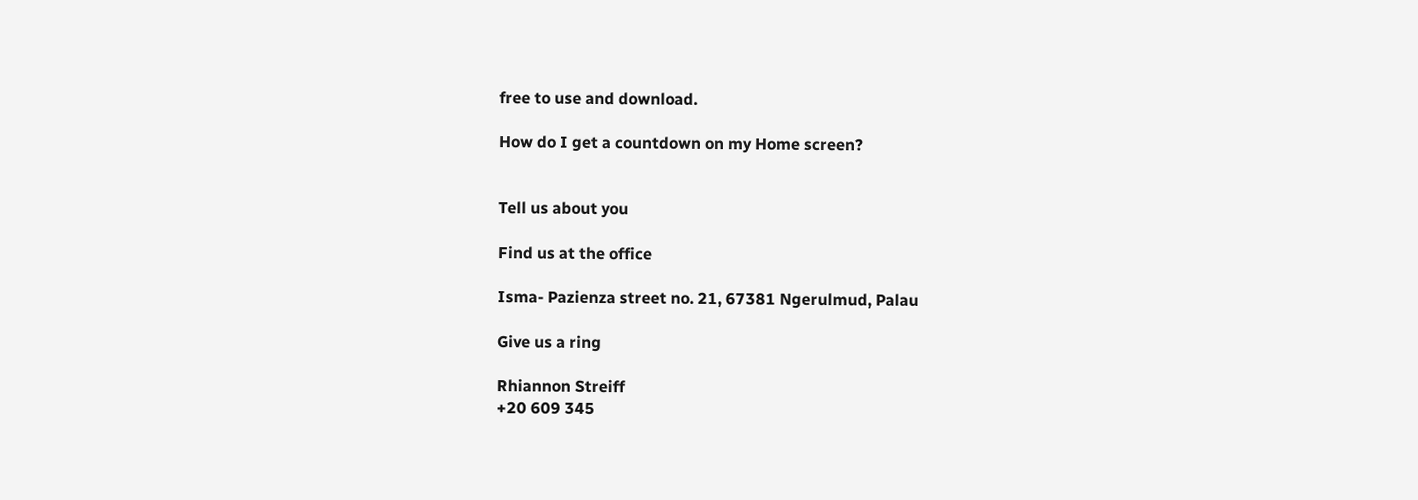free to use and download.

How do I get a countdown on my Home screen?


Tell us about you

Find us at the office

Isma- Pazienza street no. 21, 67381 Ngerulmud, Palau

Give us a ring

Rhiannon Streiff
+20 609 345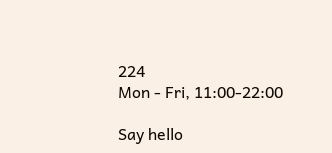224
Mon - Fri, 11:00-22:00

Say hello